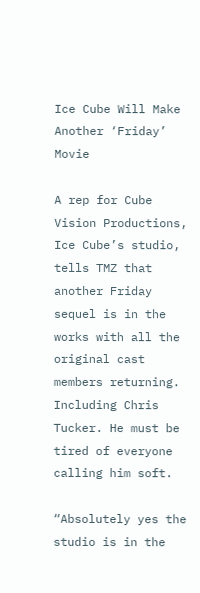Ice Cube Will Make Another ‘Friday’ Movie

A rep for Cube Vision Productions, Ice Cube’s studio, tells TMZ that another Friday sequel is in the works with all the original cast members returning. Including Chris Tucker. He must be tired of everyone calling him soft.

“Absolutely yes the studio is in the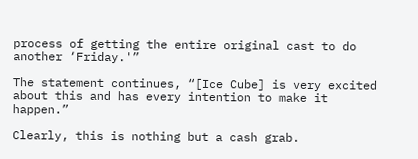process of getting the entire original cast to do another ‘Friday.'”

The statement continues, “[Ice Cube] is very excited about this and has every intention to make it happen.”

Clearly, this is nothing but a cash grab.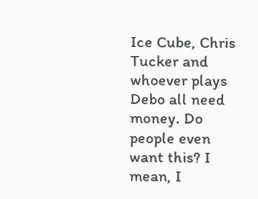Ice Cube, Chris Tucker and whoever plays Debo all need money. Do people even want this? I mean, I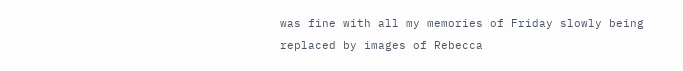was fine with all my memories of Friday slowly being replaced by images of Rebecca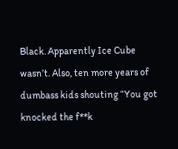Black. Apparently Ice Cube wasn’t. Also, ten more years of dumbass kids shouting “You got knocked the f**k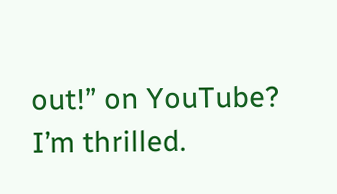out!” on YouTube?  I’m thrilled.